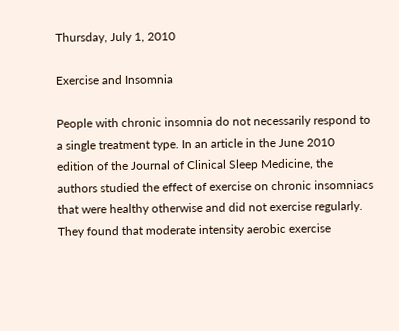Thursday, July 1, 2010

Exercise and Insomnia

People with chronic insomnia do not necessarily respond to a single treatment type. In an article in the June 2010 edition of the Journal of Clinical Sleep Medicine, the authors studied the effect of exercise on chronic insomniacs that were healthy otherwise and did not exercise regularly. They found that moderate intensity aerobic exercise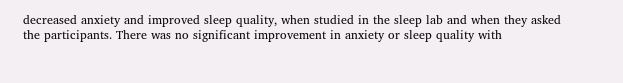decreased anxiety and improved sleep quality, when studied in the sleep lab and when they asked the participants. There was no significant improvement in anxiety or sleep quality with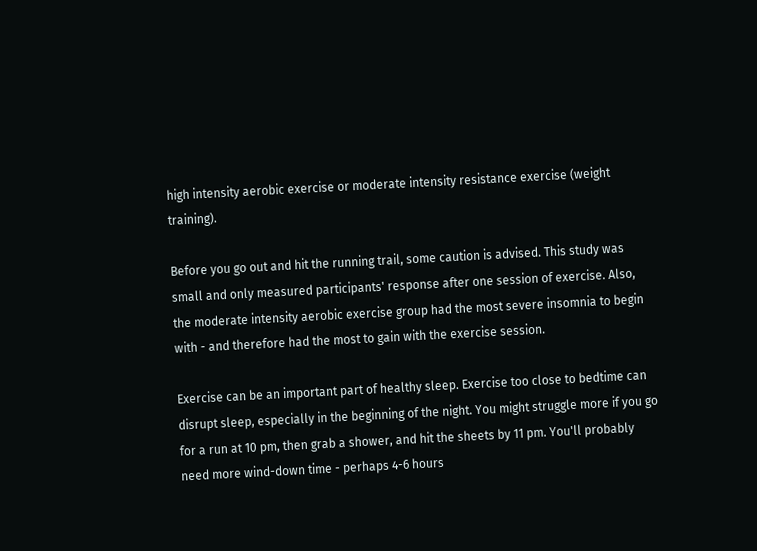high intensity aerobic exercise or moderate intensity resistance exercise (weight training).

Before you go out and hit the running trail, some caution is advised. This study was small and only measured participants' response after one session of exercise. Also, the moderate intensity aerobic exercise group had the most severe insomnia to begin with - and therefore had the most to gain with the exercise session.

Exercise can be an important part of healthy sleep. Exercise too close to bedtime can disrupt sleep, especially in the beginning of the night. You might struggle more if you go for a run at 10 pm, then grab a shower, and hit the sheets by 11 pm. You'll probably need more wind-down time - perhaps 4-6 hours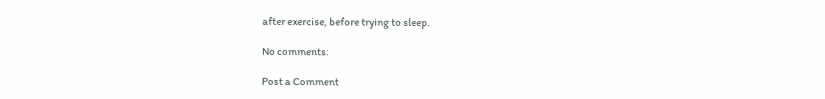after exercise, before trying to sleep.

No comments:

Post a Comment